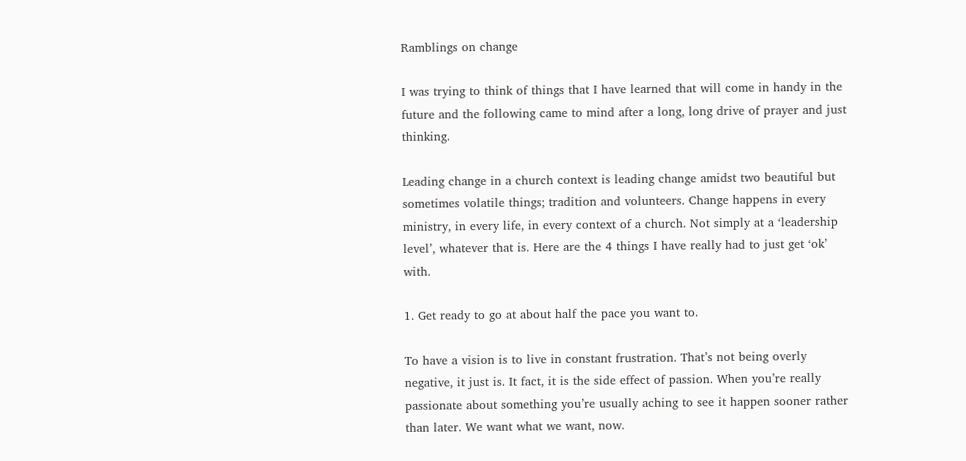Ramblings on change

I was trying to think of things that I have learned that will come in handy in the future and the following came to mind after a long, long drive of prayer and just thinking.

Leading change in a church context is leading change amidst two beautiful but sometimes volatile things; tradition and volunteers. Change happens in every ministry, in every life, in every context of a church. Not simply at a ‘leadership level’, whatever that is. Here are the 4 things I have really had to just get ‘ok’ with.

1. Get ready to go at about half the pace you want to.

To have a vision is to live in constant frustration. That’s not being overly negative, it just is. It fact, it is the side effect of passion. When you’re really passionate about something you’re usually aching to see it happen sooner rather than later. We want what we want, now.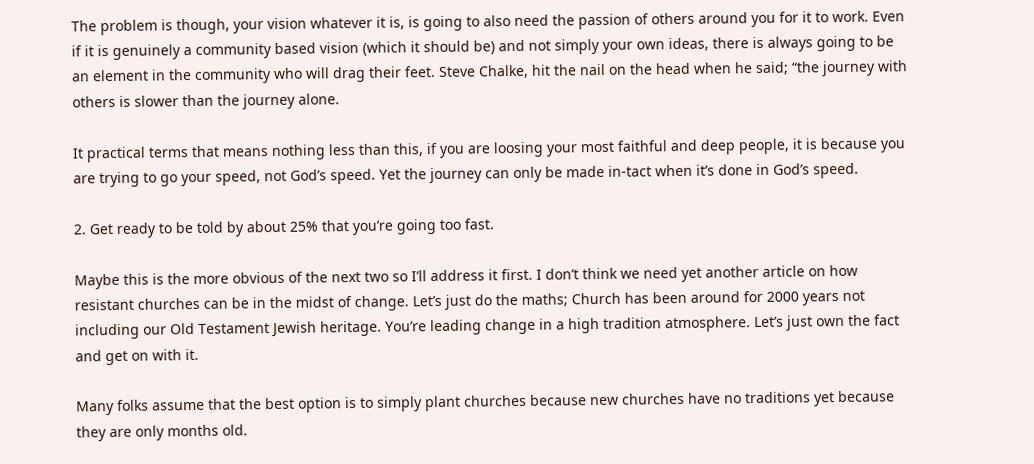The problem is though, your vision whatever it is, is going to also need the passion of others around you for it to work. Even if it is genuinely a community based vision (which it should be) and not simply your own ideas, there is always going to be an element in the community who will drag their feet. Steve Chalke, hit the nail on the head when he said; “the journey with others is slower than the journey alone.

It practical terms that means nothing less than this, if you are loosing your most faithful and deep people, it is because you are trying to go your speed, not God’s speed. Yet the journey can only be made in-tact when it’s done in God’s speed.

2. Get ready to be told by about 25% that you’re going too fast.

Maybe this is the more obvious of the next two so I’ll address it first. I don’t think we need yet another article on how resistant churches can be in the midst of change. Let’s just do the maths; Church has been around for 2000 years not including our Old Testament Jewish heritage. You’re leading change in a high tradition atmosphere. Let’s just own the fact and get on with it.

Many folks assume that the best option is to simply plant churches because new churches have no traditions yet because they are only months old.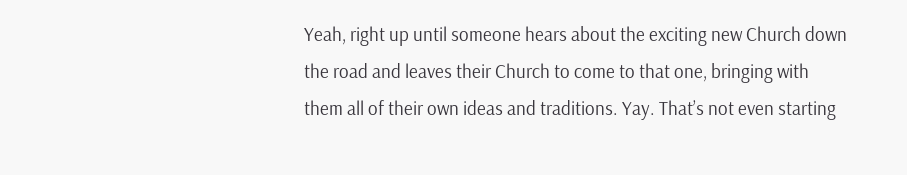Yeah, right up until someone hears about the exciting new Church down the road and leaves their Church to come to that one, bringing with them all of their own ideas and traditions. Yay. That’s not even starting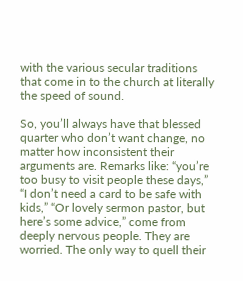with the various secular traditions that come in to the church at literally the speed of sound.

So, you’ll always have that blessed quarter who don’t want change, no matter how inconsistent their arguments are. Remarks like: “you’re too busy to visit people these days,” “I don’t need a card to be safe with kids,” “Or lovely sermon pastor, but here’s some advice,” come from deeply nervous people. They are worried. The only way to quell their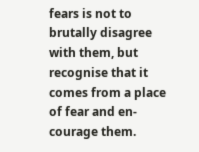fears is not to brutally disagree with them, but recognise that it comes from a place of fear and en-courage them.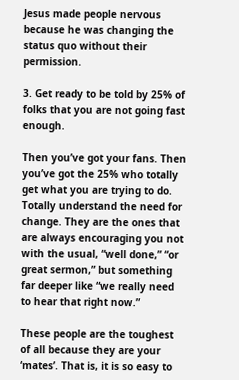Jesus made people nervous because he was changing the status quo without their permission.

3. Get ready to be told by 25% of folks that you are not going fast enough.

Then you’ve got your fans. Then you’ve got the 25% who totally get what you are trying to do. Totally understand the need for change. They are the ones that are always encouraging you not with the usual, “well done,” “or great sermon,” but something far deeper like “we really need to hear that right now.”

These people are the toughest of all because they are your ‘mates’. That is, it is so easy to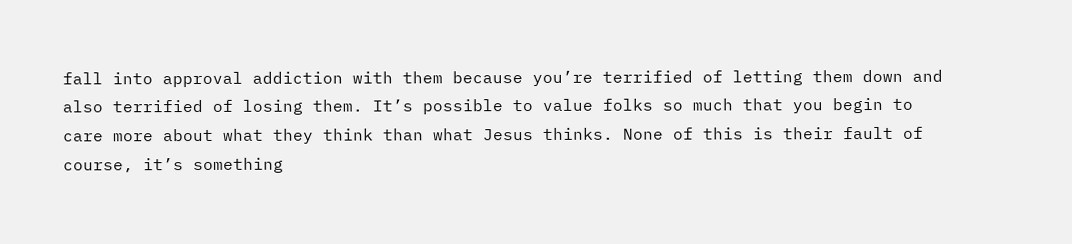fall into approval addiction with them because you’re terrified of letting them down and also terrified of losing them. It’s possible to value folks so much that you begin to care more about what they think than what Jesus thinks. None of this is their fault of course, it’s something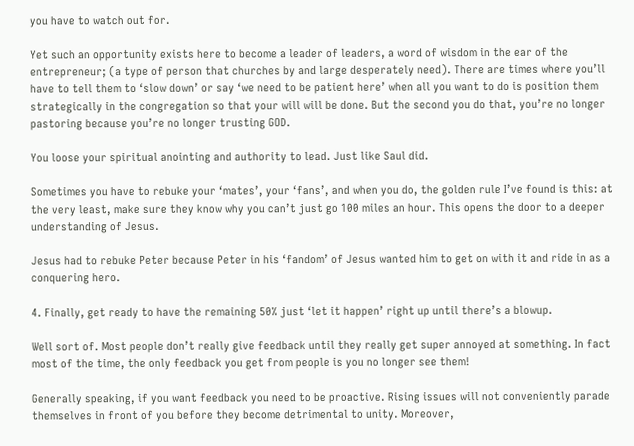you have to watch out for.

Yet such an opportunity exists here to become a leader of leaders, a word of wisdom in the ear of the entrepreneur; (a type of person that churches by and large desperately need). There are times where you’ll have to tell them to ‘slow down’ or say ‘we need to be patient here’ when all you want to do is position them strategically in the congregation so that your will will be done. But the second you do that, you’re no longer pastoring because you’re no longer trusting GOD.

You loose your spiritual anointing and authority to lead. Just like Saul did.

Sometimes you have to rebuke your ‘mates’, your ‘fans’, and when you do, the golden rule I’ve found is this: at the very least, make sure they know why you can’t just go 100 miles an hour. This opens the door to a deeper understanding of Jesus.

Jesus had to rebuke Peter because Peter in his ‘fandom’ of Jesus wanted him to get on with it and ride in as a conquering hero.

4. Finally, get ready to have the remaining 50% just ‘let it happen’ right up until there’s a blowup.

Well sort of. Most people don’t really give feedback until they really get super annoyed at something. In fact most of the time, the only feedback you get from people is you no longer see them!

Generally speaking, if you want feedback you need to be proactive. Rising issues will not conveniently parade themselves in front of you before they become detrimental to unity. Moreover,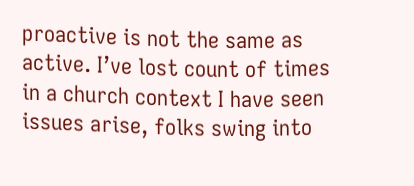proactive is not the same as active. I’ve lost count of times in a church context I have seen issues arise, folks swing into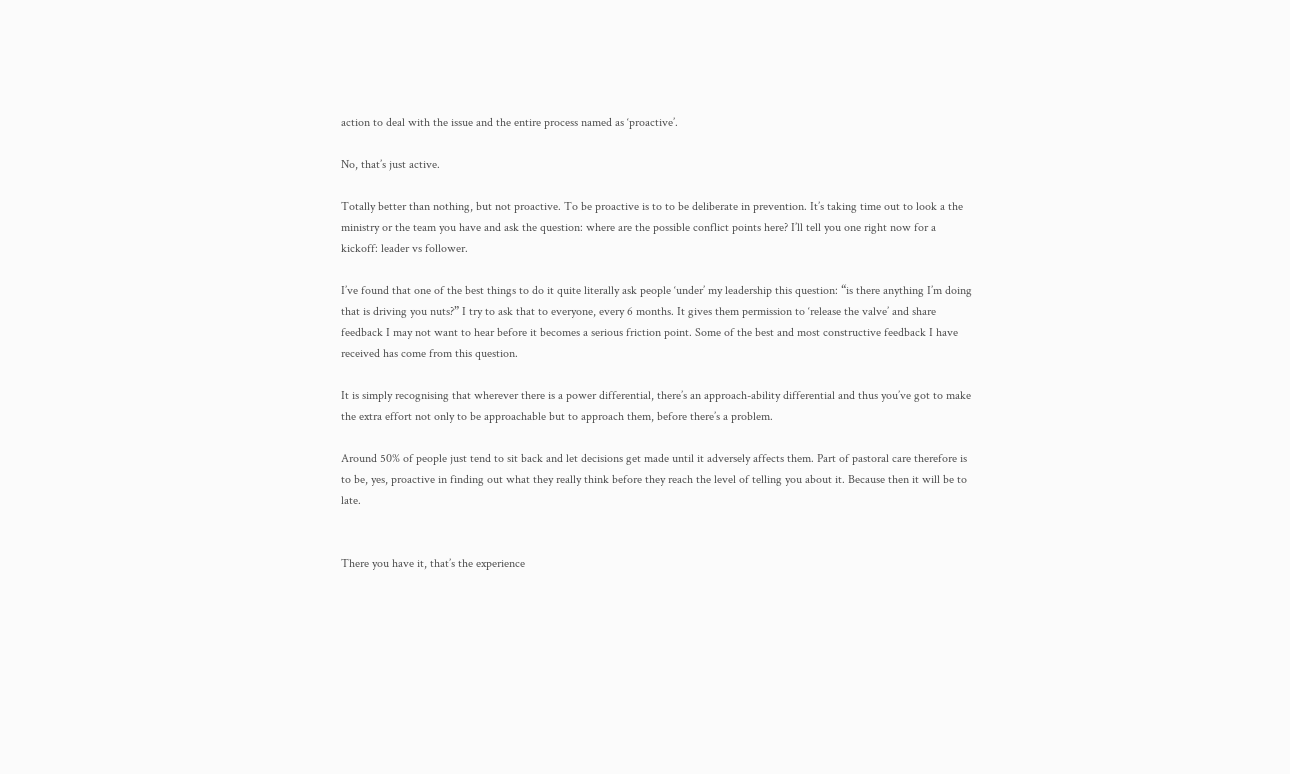action to deal with the issue and the entire process named as ‘proactive’.

No, that’s just active.

Totally better than nothing, but not proactive. To be proactive is to to be deliberate in prevention. It’s taking time out to look a the ministry or the team you have and ask the question: where are the possible conflict points here? I’ll tell you one right now for a kickoff: leader vs follower.

I’ve found that one of the best things to do it quite literally ask people ‘under’ my leadership this question: “is there anything I’m doing that is driving you nuts?” I try to ask that to everyone, every 6 months. It gives them permission to ‘release the valve’ and share feedback I may not want to hear before it becomes a serious friction point. Some of the best and most constructive feedback I have received has come from this question.

It is simply recognising that wherever there is a power differential, there’s an approach-ability differential and thus you’ve got to make the extra effort not only to be approachable but to approach them, before there’s a problem.

Around 50% of people just tend to sit back and let decisions get made until it adversely affects them. Part of pastoral care therefore is to be, yes, proactive in finding out what they really think before they reach the level of telling you about it. Because then it will be to late.


There you have it, that’s the experience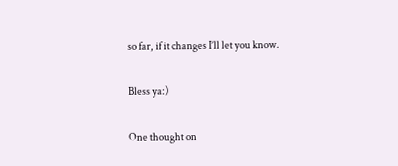so far, if it changes I’ll let you know.

Bless ya:)

One thought on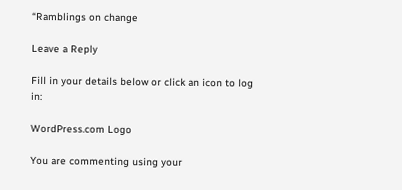“Ramblings on change

Leave a Reply

Fill in your details below or click an icon to log in:

WordPress.com Logo

You are commenting using your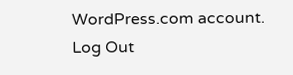WordPress.com account. Log Out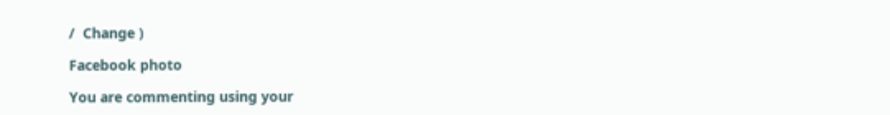/  Change )

Facebook photo

You are commenting using your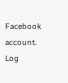Facebook account. Log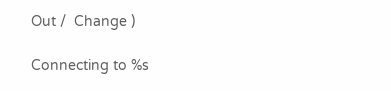Out /  Change )

Connecting to %s